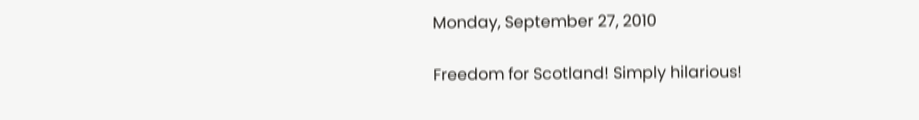Monday, September 27, 2010

Freedom for Scotland! Simply hilarious!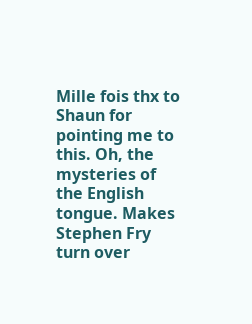Mille fois thx to Shaun for pointing me to this. Oh, the mysteries of the English tongue. Makes Stephen Fry turn over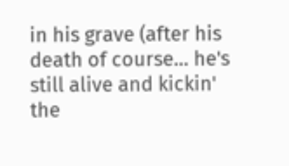in his grave (after his death of course... he's still alive and kickin' the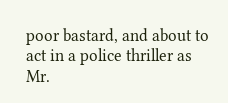poor bastard, and about to act in a police thriller as Mr.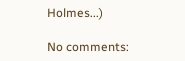Holmes...)

No comments: